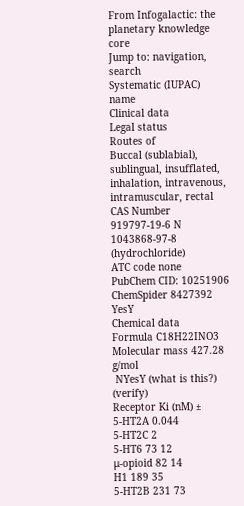From Infogalactic: the planetary knowledge core
Jump to: navigation, search
Systematic (IUPAC) name
Clinical data
Legal status
Routes of
Buccal (sublabial), sublingual, insufflated, inhalation, intravenous, intramuscular, rectal
CAS Number 919797-19-6 N
1043868-97-8 (hydrochloride)
ATC code none
PubChem CID: 10251906
ChemSpider 8427392 YesY
Chemical data
Formula C18H22INO3
Molecular mass 427.28 g/mol
 NYesY (what is this?)  (verify)
Receptor Ki (nM) ±
5-HT2A 0.044
5-HT2C 2
5-HT6 73 12
μ-opioid 82 14
H1 189 35
5-HT2B 231 73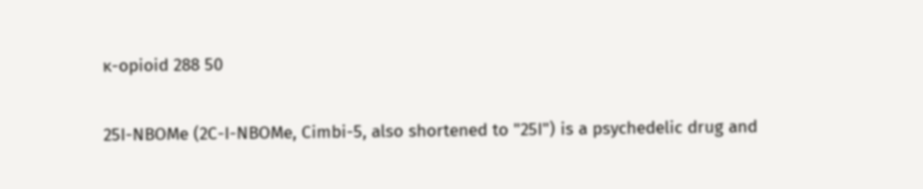κ-opioid 288 50

25I-NBOMe (2C-I-NBOMe, Cimbi-5, also shortened to "25I") is a psychedelic drug and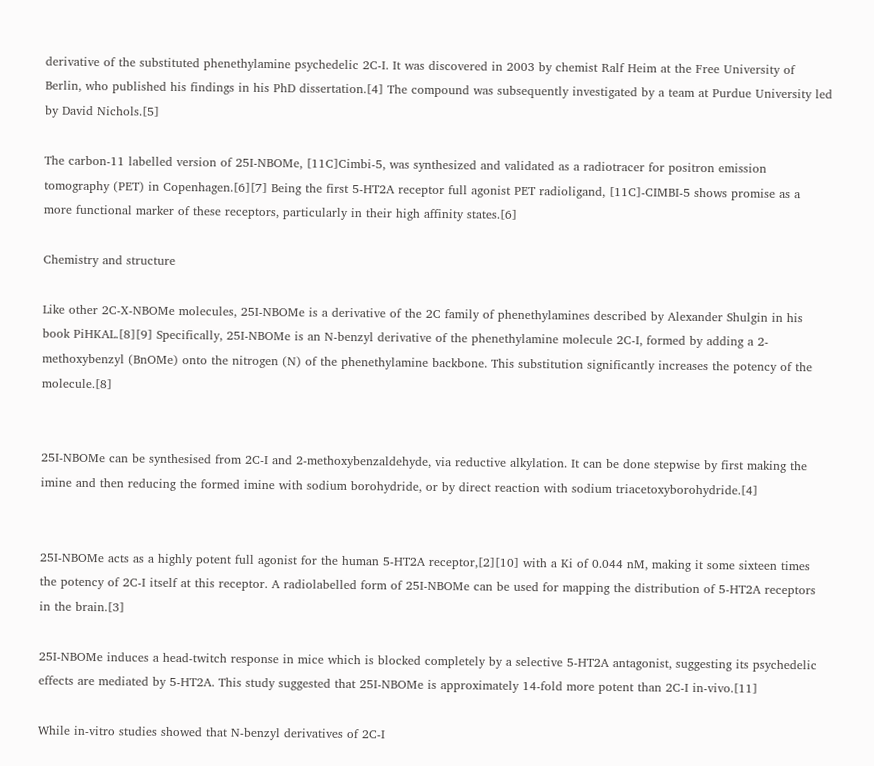derivative of the substituted phenethylamine psychedelic 2C-I. It was discovered in 2003 by chemist Ralf Heim at the Free University of Berlin, who published his findings in his PhD dissertation.[4] The compound was subsequently investigated by a team at Purdue University led by David Nichols.[5]

The carbon-11 labelled version of 25I-NBOMe, [11C]Cimbi-5, was synthesized and validated as a radiotracer for positron emission tomography (PET) in Copenhagen.[6][7] Being the first 5-HT2A receptor full agonist PET radioligand, [11C]-CIMBI-5 shows promise as a more functional marker of these receptors, particularly in their high affinity states.[6]

Chemistry and structure

Like other 2C-X-NBOMe molecules, 25I-NBOMe is a derivative of the 2C family of phenethylamines described by Alexander Shulgin in his book PiHKAL.[8][9] Specifically, 25I-NBOMe is an N-benzyl derivative of the phenethylamine molecule 2C-I, formed by adding a 2-methoxybenzyl (BnOMe) onto the nitrogen (N) of the phenethylamine backbone. This substitution significantly increases the potency of the molecule.[8]


25I-NBOMe can be synthesised from 2C-I and 2-methoxybenzaldehyde, via reductive alkylation. It can be done stepwise by first making the imine and then reducing the formed imine with sodium borohydride, or by direct reaction with sodium triacetoxyborohydride.[4]


25I-NBOMe acts as a highly potent full agonist for the human 5-HT2A receptor,[2][10] with a Ki of 0.044 nM, making it some sixteen times the potency of 2C-I itself at this receptor. A radiolabelled form of 25I-NBOMe can be used for mapping the distribution of 5-HT2A receptors in the brain.[3]

25I-NBOMe induces a head-twitch response in mice which is blocked completely by a selective 5-HT2A antagonist, suggesting its psychedelic effects are mediated by 5-HT2A. This study suggested that 25I-NBOMe is approximately 14-fold more potent than 2C-I in-vivo.[11]

While in-vitro studies showed that N-benzyl derivatives of 2C-I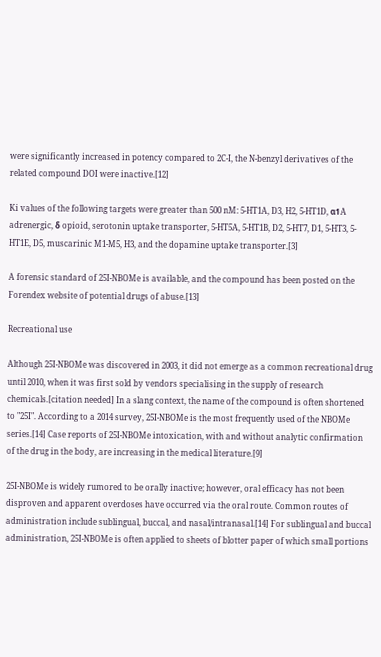were significantly increased in potency compared to 2C-I, the N-benzyl derivatives of the related compound DOI were inactive.[12]

Ki values of the following targets were greater than 500 nM: 5-HT1A, D3, H2, 5-HT1D, α1A adrenergic, δ opioid, serotonin uptake transporter, 5-HT5A, 5-HT1B, D2, 5-HT7, D1, 5-HT3, 5-HT1E, D5, muscarinic M1-M5, H3, and the dopamine uptake transporter.[3]

A forensic standard of 25I-NBOMe is available, and the compound has been posted on the Forendex website of potential drugs of abuse.[13]

Recreational use

Although 25I-NBOMe was discovered in 2003, it did not emerge as a common recreational drug until 2010, when it was first sold by vendors specialising in the supply of research chemicals.[citation needed] In a slang context, the name of the compound is often shortened to "25I". According to a 2014 survey, 25I-NBOMe is the most frequently used of the NBOMe series.[14] Case reports of 25I-NBOMe intoxication, with and without analytic confirmation of the drug in the body, are increasing in the medical literature.[9]

25I-NBOMe is widely rumored to be orally inactive; however, oral efficacy has not been disproven and apparent overdoses have occurred via the oral route. Common routes of administration include sublingual, buccal, and nasal/intranasal.[14] For sublingual and buccal administration, 25I-NBOMe is often applied to sheets of blotter paper of which small portions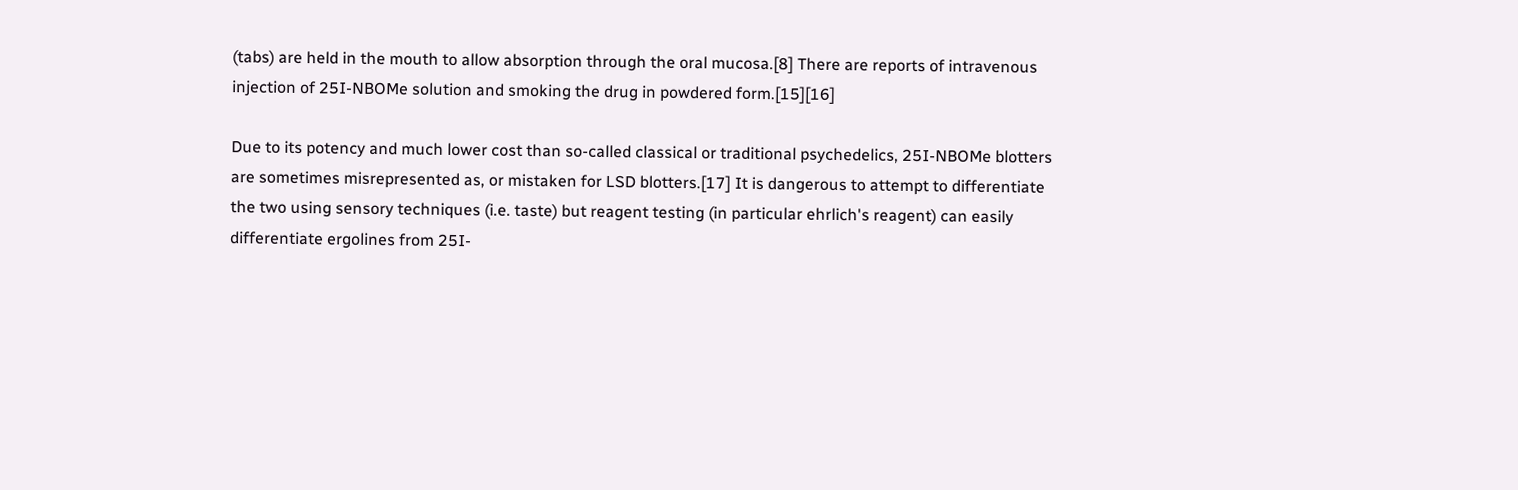(tabs) are held in the mouth to allow absorption through the oral mucosa.[8] There are reports of intravenous injection of 25I-NBOMe solution and smoking the drug in powdered form.[15][16]

Due to its potency and much lower cost than so-called classical or traditional psychedelics, 25I-NBOMe blotters are sometimes misrepresented as, or mistaken for LSD blotters.[17] It is dangerous to attempt to differentiate the two using sensory techniques (i.e. taste) but reagent testing (in particular ehrlich's reagent) can easily differentiate ergolines from 25I-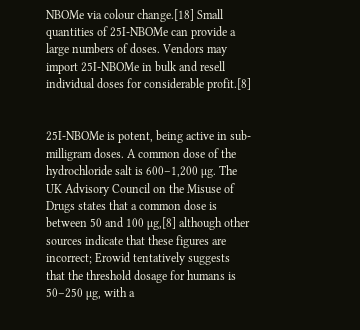NBOMe via colour change.[18] Small quantities of 25I-NBOMe can provide a large numbers of doses. Vendors may import 25I-NBOMe in bulk and resell individual doses for considerable profit.[8]


25I-NBOMe is potent, being active in sub-milligram doses. A common dose of the hydrochloride salt is 600–1,200 µg. The UK Advisory Council on the Misuse of Drugs states that a common dose is between 50 and 100 µg,[8] although other sources indicate that these figures are incorrect; Erowid tentatively suggests that the threshold dosage for humans is 50–250 µg, with a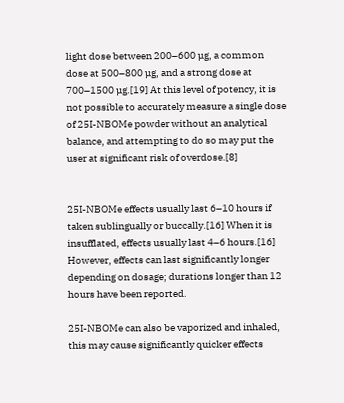light dose between 200–600 µg, a common dose at 500–800 µg, and a strong dose at 700–1500 µg.[19] At this level of potency, it is not possible to accurately measure a single dose of 25I-NBOMe powder without an analytical balance, and attempting to do so may put the user at significant risk of overdose.[8]


25I-NBOMe effects usually last 6–10 hours if taken sublingually or buccally.[16] When it is insufflated, effects usually last 4–6 hours.[16] However, effects can last significantly longer depending on dosage; durations longer than 12 hours have been reported.

25I-NBOMe can also be vaporized and inhaled, this may cause significantly quicker effects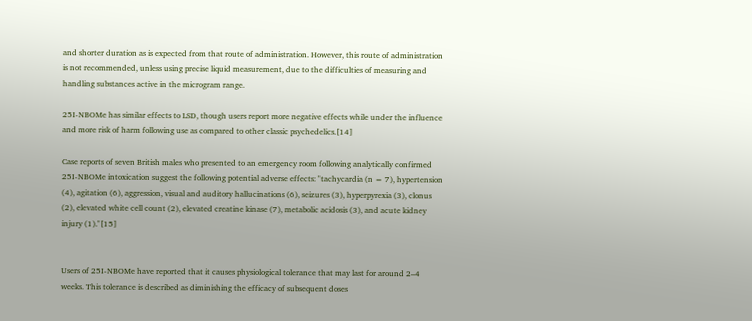and shorter duration as is expected from that route of administration. However, this route of administration is not recommended, unless using precise liquid measurement, due to the difficulties of measuring and handling substances active in the microgram range.

25I-NBOMe has similar effects to LSD, though users report more negative effects while under the influence and more risk of harm following use as compared to other classic psychedelics.[14]

Case reports of seven British males who presented to an emergency room following analytically confirmed 25I-NBOMe intoxication suggest the following potential adverse effects: "tachycardia (n = 7), hypertension (4), agitation (6), aggression, visual and auditory hallucinations (6), seizures (3), hyperpyrexia (3), clonus (2), elevated white cell count (2), elevated creatine kinase (7), metabolic acidosis (3), and acute kidney injury (1)."[15]


Users of 25I-NBOMe have reported that it causes physiological tolerance that may last for around 2–4 weeks. This tolerance is described as diminishing the efficacy of subsequent doses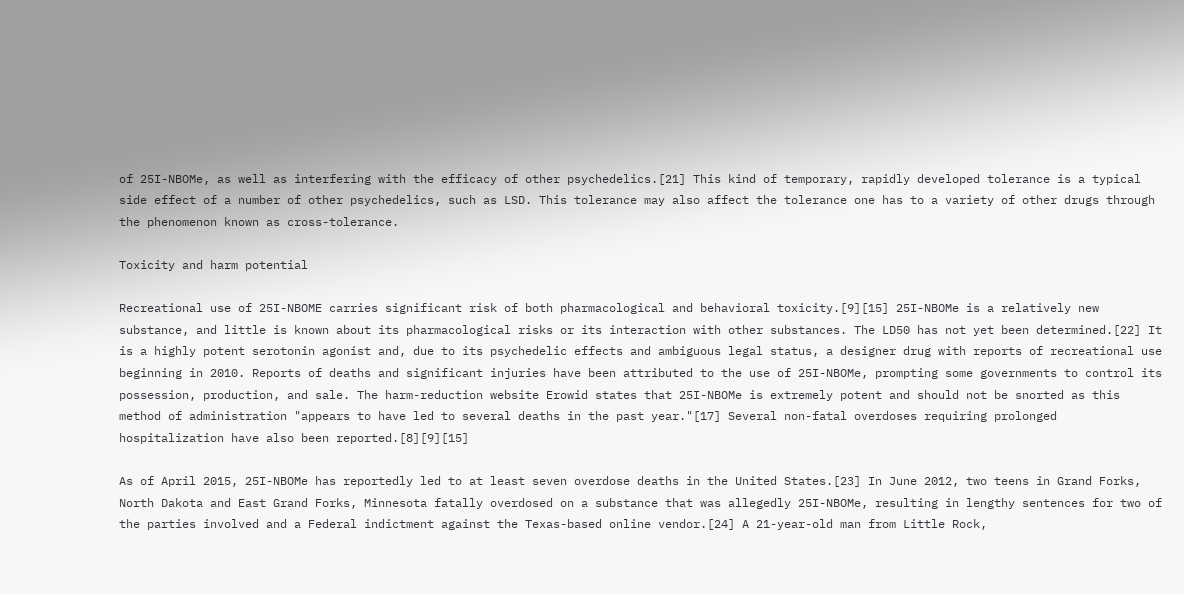of 25I-NBOMe, as well as interfering with the efficacy of other psychedelics.[21] This kind of temporary, rapidly developed tolerance is a typical side effect of a number of other psychedelics, such as LSD. This tolerance may also affect the tolerance one has to a variety of other drugs through the phenomenon known as cross-tolerance.

Toxicity and harm potential

Recreational use of 25I-NBOME carries significant risk of both pharmacological and behavioral toxicity.[9][15] 25I-NBOMe is a relatively new substance, and little is known about its pharmacological risks or its interaction with other substances. The LD50 has not yet been determined.[22] It is a highly potent serotonin agonist and, due to its psychedelic effects and ambiguous legal status, a designer drug with reports of recreational use beginning in 2010. Reports of deaths and significant injuries have been attributed to the use of 25I-NBOMe, prompting some governments to control its possession, production, and sale. The harm-reduction website Erowid states that 25I-NBOMe is extremely potent and should not be snorted as this method of administration "appears to have led to several deaths in the past year."[17] Several non-fatal overdoses requiring prolonged hospitalization have also been reported.[8][9][15]

As of April 2015, 25I-NBOMe has reportedly led to at least seven overdose deaths in the United States.[23] In June 2012, two teens in Grand Forks, North Dakota and East Grand Forks, Minnesota fatally overdosed on a substance that was allegedly 25I-NBOMe, resulting in lengthy sentences for two of the parties involved and a Federal indictment against the Texas-based online vendor.[24] A 21-year-old man from Little Rock,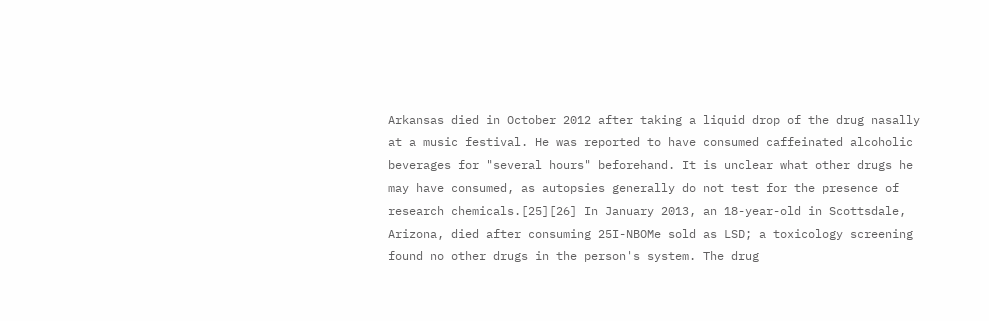Arkansas died in October 2012 after taking a liquid drop of the drug nasally at a music festival. He was reported to have consumed caffeinated alcoholic beverages for "several hours" beforehand. It is unclear what other drugs he may have consumed, as autopsies generally do not test for the presence of research chemicals.[25][26] In January 2013, an 18-year-old in Scottsdale, Arizona, died after consuming 25I-NBOMe sold as LSD; a toxicology screening found no other drugs in the person's system. The drug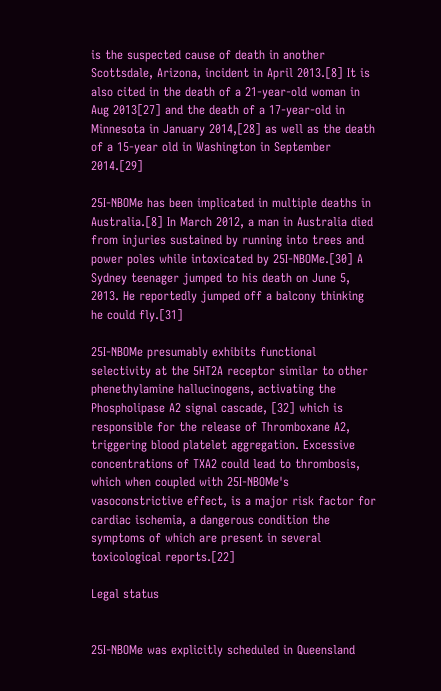is the suspected cause of death in another Scottsdale, Arizona, incident in April 2013.[8] It is also cited in the death of a 21-year-old woman in Aug 2013[27] and the death of a 17-year-old in Minnesota in January 2014,[28] as well as the death of a 15-year old in Washington in September 2014.[29]

25I-NBOMe has been implicated in multiple deaths in Australia.[8] In March 2012, a man in Australia died from injuries sustained by running into trees and power poles while intoxicated by 25I-NBOMe.[30] A Sydney teenager jumped to his death on June 5, 2013. He reportedly jumped off a balcony thinking he could fly.[31]

25I-NBOMe presumably exhibits functional selectivity at the 5HT2A receptor similar to other phenethylamine hallucinogens, activating the Phospholipase A2 signal cascade, [32] which is responsible for the release of Thromboxane A2, triggering blood platelet aggregation. Excessive concentrations of TXA2 could lead to thrombosis, which when coupled with 25I-NBOMe's vasoconstrictive effect, is a major risk factor for cardiac ischemia, a dangerous condition the symptoms of which are present in several toxicological reports.[22]

Legal status


25I-NBOMe was explicitly scheduled in Queensland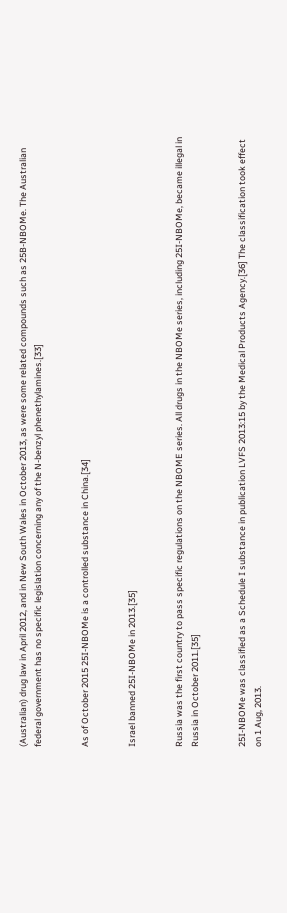(Australian) drug law in April 2012, and in New South Wales in October 2013, as were some related compounds such as 25B-NBOMe. The Australian federal government has no specific legislation concerning any of the N-benzyl phenethylamines.[33]


As of October 2015 25I-NBOMe is a controlled substance in China.[34]


Israel banned 25I-NBOMe in 2013.[35]


Russia was the first country to pass specific regulations on the NBOME series. All drugs in the NBOMe series, including 25I-NBOMe, became illegal in Russia in October 2011.[35]


25I-NBOMe was classified as a Schedule I substance in publication LVFS 2013:15 by the Medical Products Agency.[36] The classification took effect on 1 Aug, 2013.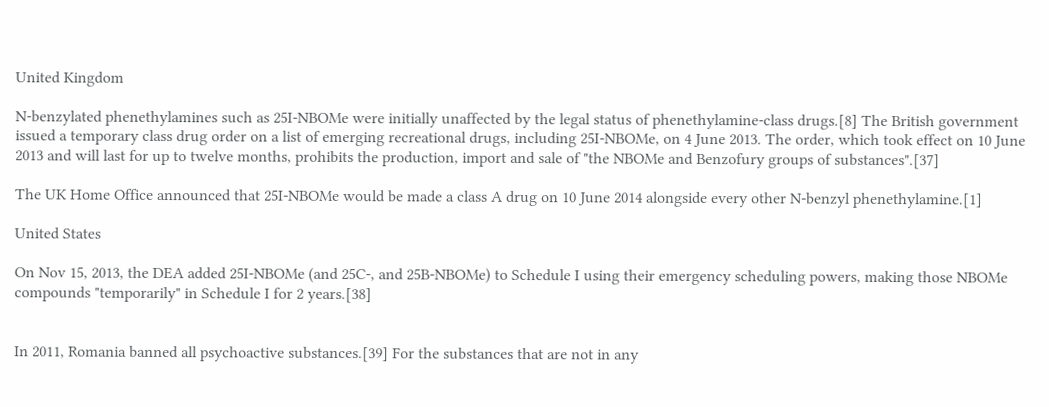United Kingdom

N-benzylated phenethylamines such as 25I-NBOMe were initially unaffected by the legal status of phenethylamine-class drugs.[8] The British government issued a temporary class drug order on a list of emerging recreational drugs, including 25I-NBOMe, on 4 June 2013. The order, which took effect on 10 June 2013 and will last for up to twelve months, prohibits the production, import and sale of "the NBOMe and Benzofury groups of substances".[37]

The UK Home Office announced that 25I-NBOMe would be made a class A drug on 10 June 2014 alongside every other N-benzyl phenethylamine.[1]

United States

On Nov 15, 2013, the DEA added 25I-NBOMe (and 25C-, and 25B-NBOMe) to Schedule I using their emergency scheduling powers, making those NBOMe compounds "temporarily" in Schedule I for 2 years.[38]


In 2011, Romania banned all psychoactive substances.[39] For the substances that are not in any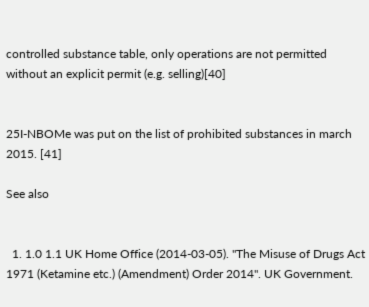controlled substance table, only operations are not permitted without an explicit permit (e.g. selling)[40]


25I-NBOMe was put on the list of prohibited substances in march 2015. [41]

See also


  1. 1.0 1.1 UK Home Office (2014-03-05). "The Misuse of Drugs Act 1971 (Ketamine etc.) (Amendment) Order 2014". UK Government.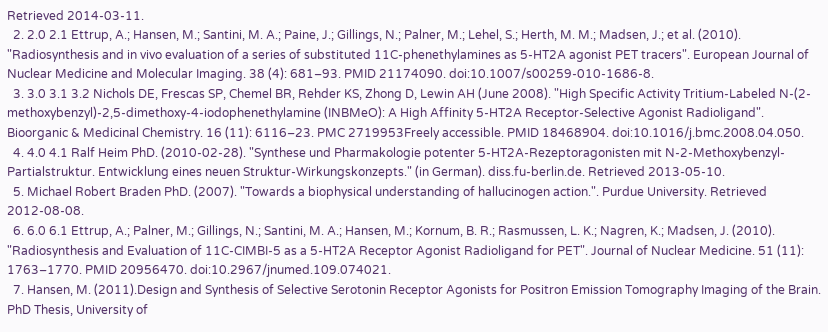Retrieved 2014-03-11.
  2. 2.0 2.1 Ettrup, A.; Hansen, M.; Santini, M. A.; Paine, J.; Gillings, N.; Palner, M.; Lehel, S.; Herth, M. M.; Madsen, J.; et al. (2010). "Radiosynthesis and in vivo evaluation of a series of substituted 11C-phenethylamines as 5-HT2A agonist PET tracers". European Journal of Nuclear Medicine and Molecular Imaging. 38 (4): 681–93. PMID 21174090. doi:10.1007/s00259-010-1686-8.
  3. 3.0 3.1 3.2 Nichols DE, Frescas SP, Chemel BR, Rehder KS, Zhong D, Lewin AH (June 2008). "High Specific Activity Tritium-Labeled N-(2-methoxybenzyl)-2,5-dimethoxy-4-iodophenethylamine (INBMeO): A High Affinity 5-HT2A Receptor-Selective Agonist Radioligand". Bioorganic & Medicinal Chemistry. 16 (11): 6116–23. PMC 2719953Freely accessible. PMID 18468904. doi:10.1016/j.bmc.2008.04.050.
  4. 4.0 4.1 Ralf Heim PhD. (2010-02-28). "Synthese und Pharmakologie potenter 5-HT2A-Rezeptoragonisten mit N-2-Methoxybenzyl-Partialstruktur. Entwicklung eines neuen Struktur-Wirkungskonzepts." (in German). diss.fu-berlin.de. Retrieved 2013-05-10.
  5. Michael Robert Braden PhD. (2007). "Towards a biophysical understanding of hallucinogen action.". Purdue University. Retrieved 2012-08-08.
  6. 6.0 6.1 Ettrup, A.; Palner, M.; Gillings, N.; Santini, M. A.; Hansen, M.; Kornum, B. R.; Rasmussen, L. K.; Nagren, K.; Madsen, J. (2010). "Radiosynthesis and Evaluation of 11C-CIMBI-5 as a 5-HT2A Receptor Agonist Radioligand for PET". Journal of Nuclear Medicine. 51 (11): 1763–1770. PMID 20956470. doi:10.2967/jnumed.109.074021.
  7. Hansen, M. (2011).Design and Synthesis of Selective Serotonin Receptor Agonists for Positron Emission Tomography Imaging of the Brain. PhD Thesis, University of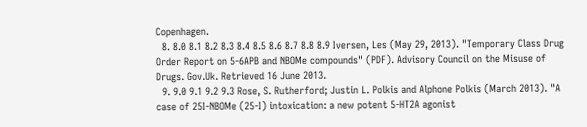Copenhagen.
  8. 8.0 8.1 8.2 8.3 8.4 8.5 8.6 8.7 8.8 8.9 Iversen, Les (May 29, 2013). "Temporary Class Drug Order Report on 5-6APB and NBOMe compounds" (PDF). Advisory Council on the Misuse of Drugs. Gov.Uk. Retrieved 16 June 2013.
  9. 9.0 9.1 9.2 9.3 Rose, S. Rutherford; Justin L. Polkis and Alphone Polkis (March 2013). "A case of 25I-NBOMe (25-I) intoxication: a new potent 5-HT2A agonist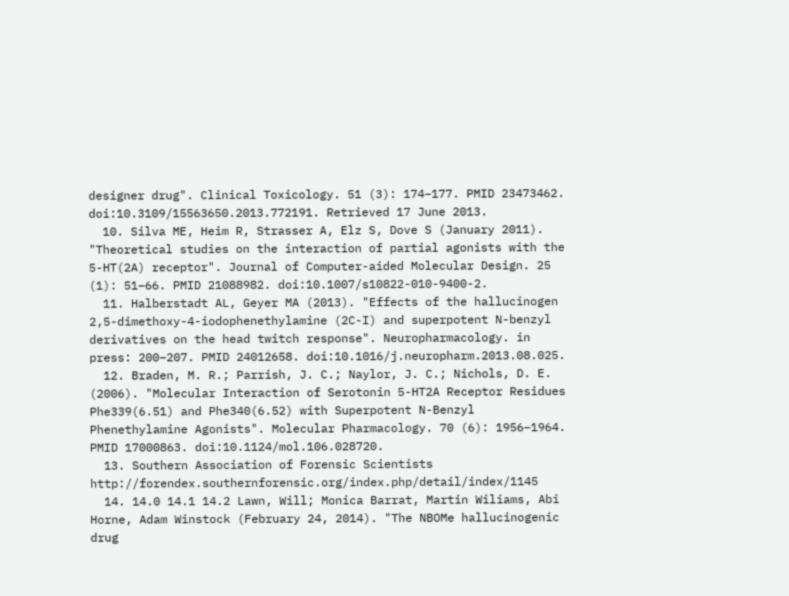designer drug". Clinical Toxicology. 51 (3): 174–177. PMID 23473462. doi:10.3109/15563650.2013.772191. Retrieved 17 June 2013.
  10. Silva ME, Heim R, Strasser A, Elz S, Dove S (January 2011). "Theoretical studies on the interaction of partial agonists with the 5-HT(2A) receptor". Journal of Computer-aided Molecular Design. 25 (1): 51–66. PMID 21088982. doi:10.1007/s10822-010-9400-2.
  11. Halberstadt AL, Geyer MA (2013). "Effects of the hallucinogen 2,5-dimethoxy-4-iodophenethylamine (2C-I) and superpotent N-benzyl derivatives on the head twitch response". Neuropharmacology. in press: 200–207. PMID 24012658. doi:10.1016/j.neuropharm.2013.08.025.
  12. Braden, M. R.; Parrish, J. C.; Naylor, J. C.; Nichols, D. E. (2006). "Molecular Interaction of Serotonin 5-HT2A Receptor Residues Phe339(6.51) and Phe340(6.52) with Superpotent N-Benzyl Phenethylamine Agonists". Molecular Pharmacology. 70 (6): 1956–1964. PMID 17000863. doi:10.1124/mol.106.028720.
  13. Southern Association of Forensic Scientists http://forendex.southernforensic.org/index.php/detail/index/1145
  14. 14.0 14.1 14.2 Lawn, Will; Monica Barrat, Martin Wiliams, Abi Horne, Adam Winstock (February 24, 2014). "The NBOMe hallucinogenic drug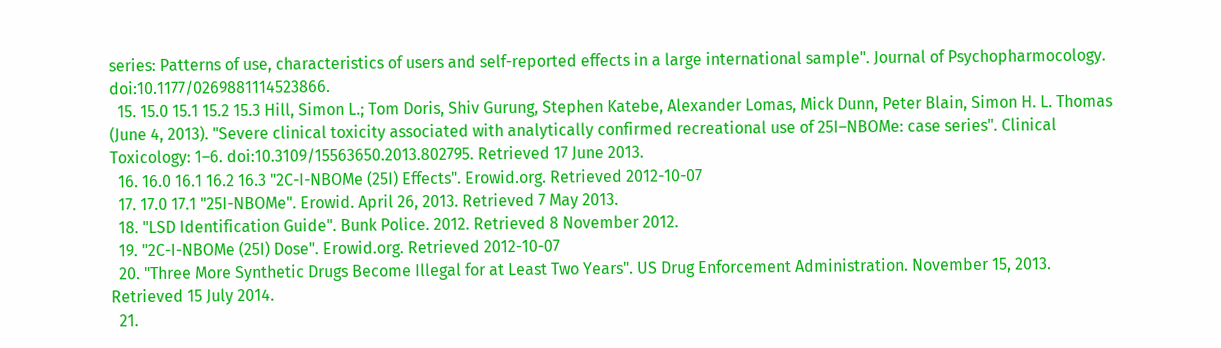series: Patterns of use, characteristics of users and self-reported effects in a large international sample". Journal of Psychopharmocology. doi:10.1177/0269881114523866.
  15. 15.0 15.1 15.2 15.3 Hill, Simon L.; Tom Doris, Shiv Gurung, Stephen Katebe, Alexander Lomas, Mick Dunn, Peter Blain, Simon H. L. Thomas (June 4, 2013). "Severe clinical toxicity associated with analytically confirmed recreational use of 25I–NBOMe: case series". Clinical Toxicology: 1–6. doi:10.3109/15563650.2013.802795. Retrieved 17 June 2013.
  16. 16.0 16.1 16.2 16.3 "2C-I-NBOMe (25I) Effects". Erowid.org. Retrieved 2012-10-07
  17. 17.0 17.1 "25I-NBOMe". Erowid. April 26, 2013. Retrieved 7 May 2013.
  18. "LSD Identification Guide". Bunk Police. 2012. Retrieved 8 November 2012.
  19. "2C-I-NBOMe (25I) Dose". Erowid.org. Retrieved 2012-10-07
  20. "Three More Synthetic Drugs Become Illegal for at Least Two Years". US Drug Enforcement Administration. November 15, 2013. Retrieved 15 July 2014.
  21.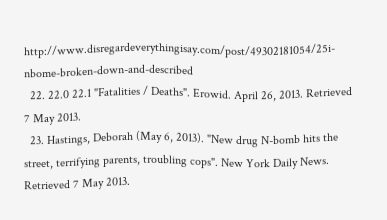http://www.disregardeverythingisay.com/post/49302181054/25i-nbome-broken-down-and-described
  22. 22.0 22.1 "Fatalities / Deaths". Erowid. April 26, 2013. Retrieved 7 May 2013.
  23. Hastings, Deborah (May 6, 2013). "New drug N-bomb hits the street, terrifying parents, troubling cops". New York Daily News. Retrieved 7 May 2013.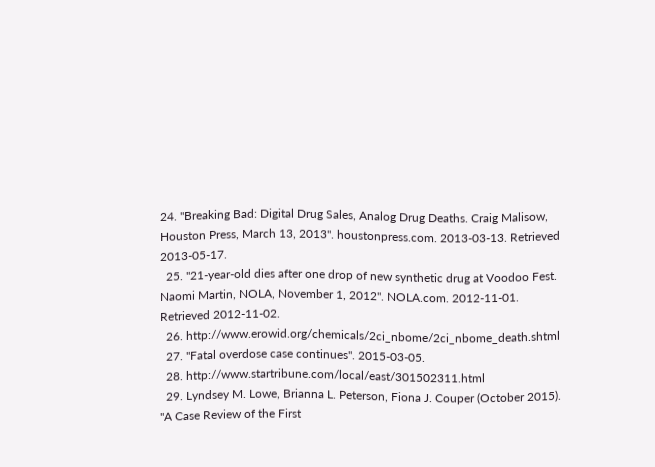24. "Breaking Bad: Digital Drug Sales, Analog Drug Deaths. Craig Malisow, Houston Press, March 13, 2013". houstonpress.com. 2013-03-13. Retrieved 2013-05-17.
  25. "21-year-old dies after one drop of new synthetic drug at Voodoo Fest. Naomi Martin, NOLA, November 1, 2012". NOLA.com. 2012-11-01. Retrieved 2012-11-02.
  26. http://www.erowid.org/chemicals/2ci_nbome/2ci_nbome_death.shtml
  27. "Fatal overdose case continues". 2015-03-05.
  28. http://www.startribune.com/local/east/301502311.html
  29. Lyndsey M. Lowe, Brianna L. Peterson, Fiona J. Couper (October 2015). "A Case Review of the First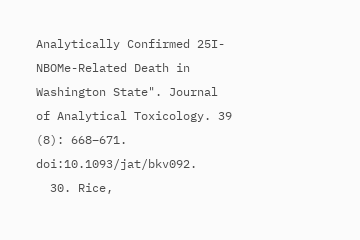Analytically Confirmed 25I-NBOMe-Related Death in Washington State". Journal of Analytical Toxicology. 39 (8): 668–671. doi:10.1093/jat/bkv092.
  30. Rice,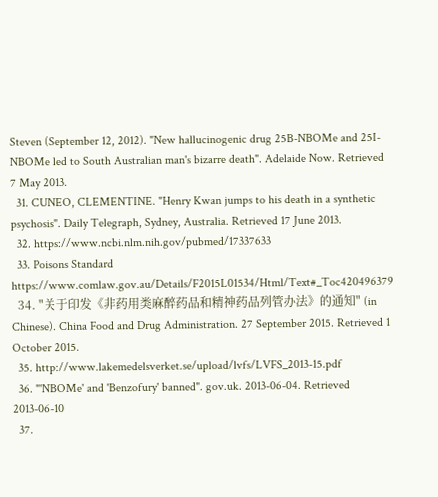Steven (September 12, 2012). "New hallucinogenic drug 25B-NBOMe and 25I-NBOMe led to South Australian man's bizarre death". Adelaide Now. Retrieved 7 May 2013.
  31. CUNEO, CLEMENTINE. "Henry Kwan jumps to his death in a synthetic psychosis". Daily Telegraph, Sydney, Australia. Retrieved 17 June 2013.
  32. https://www.ncbi.nlm.nih.gov/pubmed/17337633
  33. Poisons Standard https://www.comlaw.gov.au/Details/F2015L01534/Html/Text#_Toc420496379
  34. "关于印发《非药用类麻醉药品和精神药品列管办法》的通知" (in Chinese). China Food and Drug Administration. 27 September 2015. Retrieved 1 October 2015.
  35. http://www.lakemedelsverket.se/upload/lvfs/LVFS_2013-15.pdf
  36. "'NBOMe' and 'Benzofury' banned". gov.uk. 2013-06-04. Retrieved 2013-06-10
  37.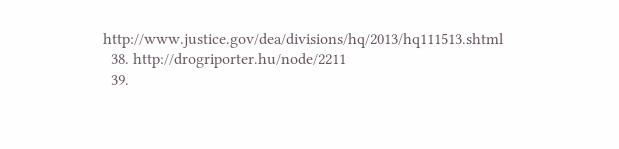http://www.justice.gov/dea/divisions/hq/2013/hq111513.shtml
  38. http://drogriporter.hu/node/2211
  39.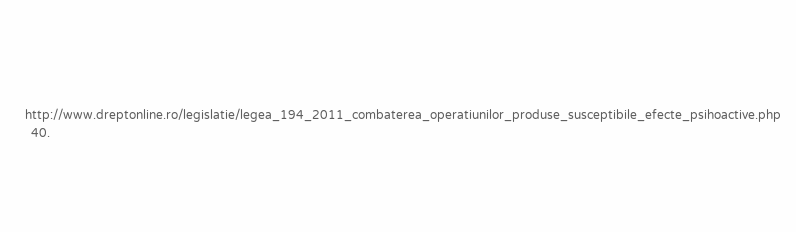http://www.dreptonline.ro/legislatie/legea_194_2011_combaterea_operatiunilor_produse_susceptibile_efecte_psihoactive.php
  40.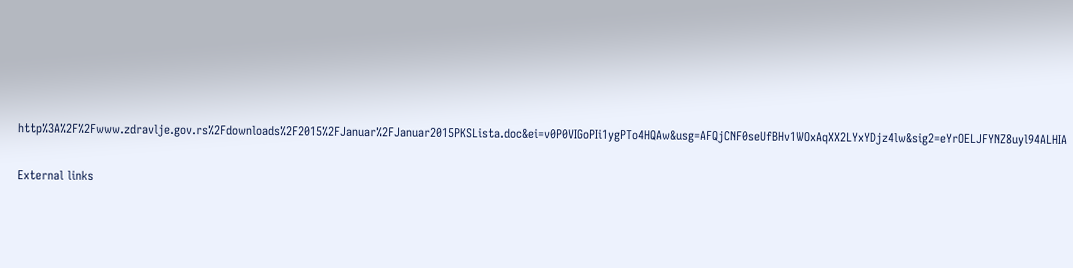http%3A%2F%2Fwww.zdravlje.gov.rs%2Fdownloads%2F2015%2FJanuar%2FJanuar2015PKSLista.doc&ei=v0P0VIGoPIi1ygPTo4HQAw&usg=AFQjCNF0seUfBHv1WOxAqXX2LYxYDjz4lw&sig2=eYrOELJFYNZ8uyl94ALHIA

External links